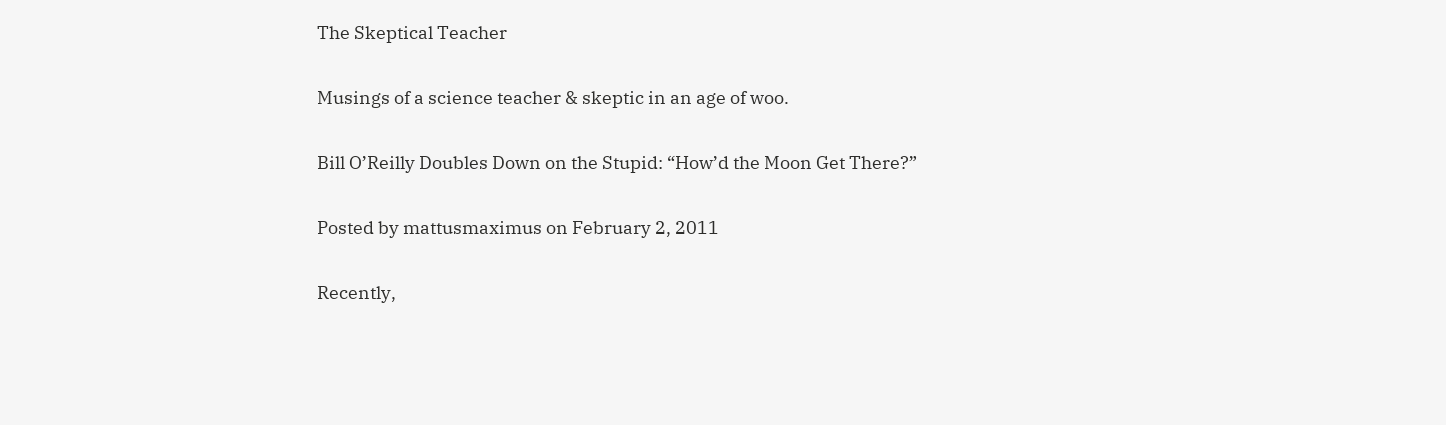The Skeptical Teacher

Musings of a science teacher & skeptic in an age of woo.

Bill O’Reilly Doubles Down on the Stupid: “How’d the Moon Get There?”

Posted by mattusmaximus on February 2, 2011

Recently,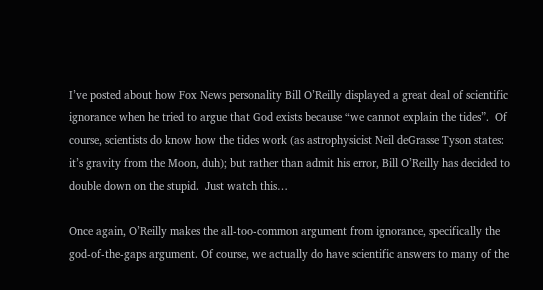I’ve posted about how Fox News personality Bill O’Reilly displayed a great deal of scientific ignorance when he tried to argue that God exists because “we cannot explain the tides”.  Of course, scientists do know how the tides work (as astrophysicist Neil deGrasse Tyson states: it’s gravity from the Moon, duh); but rather than admit his error, Bill O’Reilly has decided to double down on the stupid.  Just watch this…

Once again, O’Reilly makes the all-too-common argument from ignorance, specifically the god-of-the-gaps argument. Of course, we actually do have scientific answers to many of the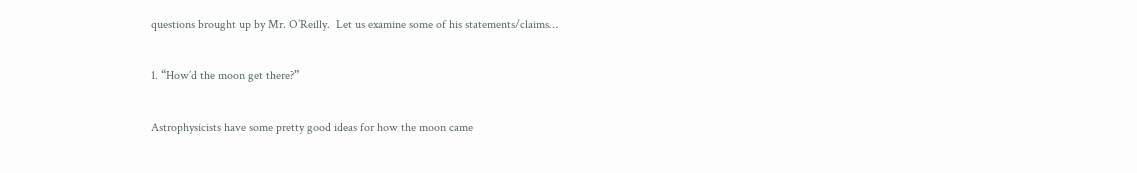questions brought up by Mr. O’Reilly.  Let us examine some of his statements/claims…

1. “How’d the moon get there?”

Astrophysicists have some pretty good ideas for how the moon came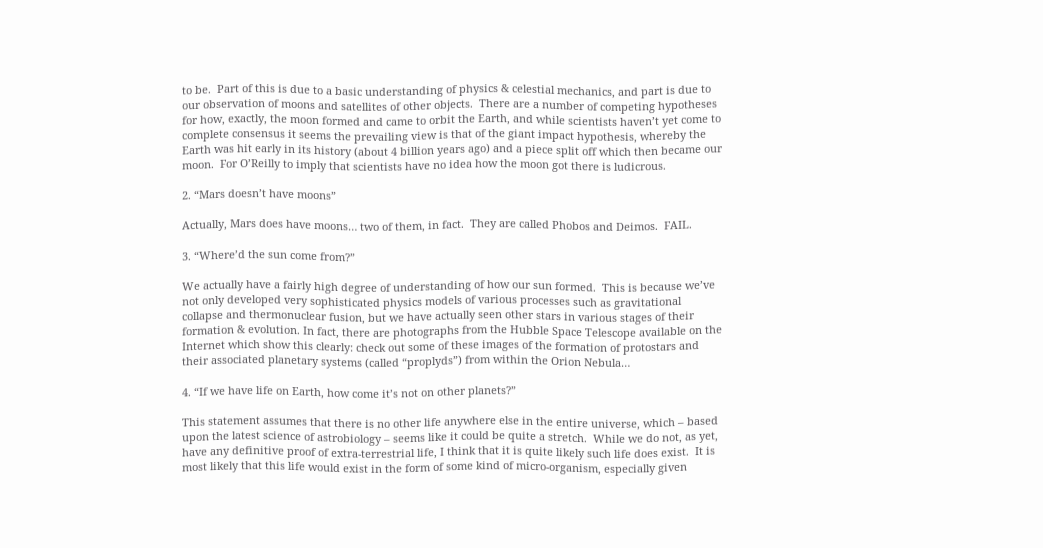to be.  Part of this is due to a basic understanding of physics & celestial mechanics, and part is due to our observation of moons and satellites of other objects.  There are a number of competing hypotheses for how, exactly, the moon formed and came to orbit the Earth, and while scientists haven’t yet come to complete consensus it seems the prevailing view is that of the giant impact hypothesis, whereby the Earth was hit early in its history (about 4 billion years ago) and a piece split off which then became our moon.  For O’Reilly to imply that scientists have no idea how the moon got there is ludicrous.

2. “Mars doesn’t have moons”

Actually, Mars does have moons… two of them, in fact.  They are called Phobos and Deimos.  FAIL.

3. “Where’d the sun come from?”

We actually have a fairly high degree of understanding of how our sun formed.  This is because we’ve not only developed very sophisticated physics models of various processes such as gravitational collapse and thermonuclear fusion, but we have actually seen other stars in various stages of their formation & evolution. In fact, there are photographs from the Hubble Space Telescope available on the Internet which show this clearly: check out some of these images of the formation of protostars and their associated planetary systems (called “proplyds”) from within the Orion Nebula…

4. “If we have life on Earth, how come it’s not on other planets?”

This statement assumes that there is no other life anywhere else in the entire universe, which – based upon the latest science of astrobiology – seems like it could be quite a stretch.  While we do not, as yet, have any definitive proof of extra-terrestrial life, I think that it is quite likely such life does exist.  It is most likely that this life would exist in the form of some kind of micro-organism, especially given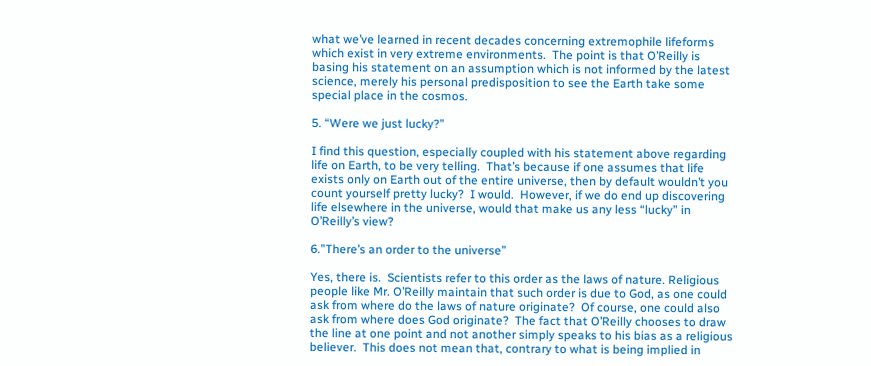what we’ve learned in recent decades concerning extremophile lifeforms which exist in very extreme environments.  The point is that O’Reilly is basing his statement on an assumption which is not informed by the latest science, merely his personal predisposition to see the Earth take some special place in the cosmos.

5. “Were we just lucky?”

I find this question, especially coupled with his statement above regarding life on Earth, to be very telling.  That’s because if one assumes that life exists only on Earth out of the entire universe, then by default wouldn’t you count yourself pretty lucky?  I would.  However, if we do end up discovering life elsewhere in the universe, would that make us any less “lucky” in O’Reilly’s view?

6.”There’s an order to the universe”

Yes, there is.  Scientists refer to this order as the laws of nature. Religious people like Mr. O’Reilly maintain that such order is due to God, as one could ask from where do the laws of nature originate?  Of course, one could also ask from where does God originate?  The fact that O’Reilly chooses to draw the line at one point and not another simply speaks to his bias as a religious believer.  This does not mean that, contrary to what is being implied in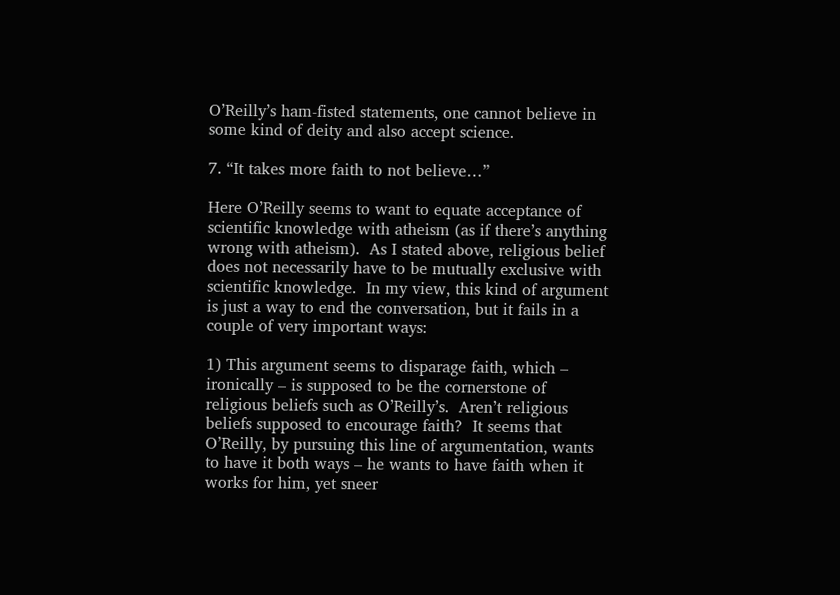O’Reilly’s ham-fisted statements, one cannot believe in some kind of deity and also accept science.

7. “It takes more faith to not believe…”

Here O’Reilly seems to want to equate acceptance of scientific knowledge with atheism (as if there’s anything wrong with atheism).  As I stated above, religious belief does not necessarily have to be mutually exclusive with scientific knowledge.  In my view, this kind of argument is just a way to end the conversation, but it fails in a couple of very important ways:

1) This argument seems to disparage faith, which – ironically – is supposed to be the cornerstone of religious beliefs such as O’Reilly’s.  Aren’t religious beliefs supposed to encourage faith?  It seems that O’Reilly, by pursuing this line of argumentation, wants to have it both ways – he wants to have faith when it works for him, yet sneer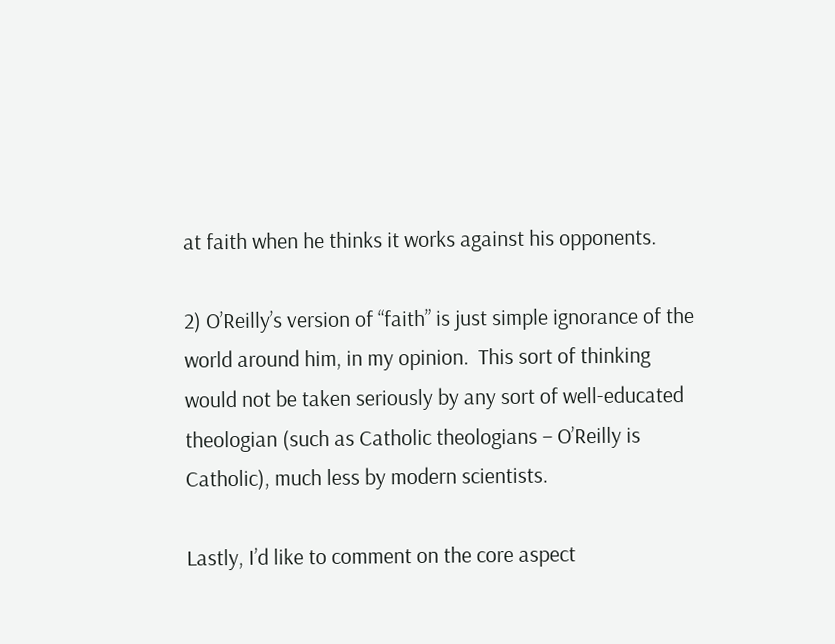at faith when he thinks it works against his opponents.

2) O’Reilly’s version of “faith” is just simple ignorance of the world around him, in my opinion.  This sort of thinking would not be taken seriously by any sort of well-educated theologian (such as Catholic theologians – O’Reilly is Catholic), much less by modern scientists.

Lastly, I’d like to comment on the core aspect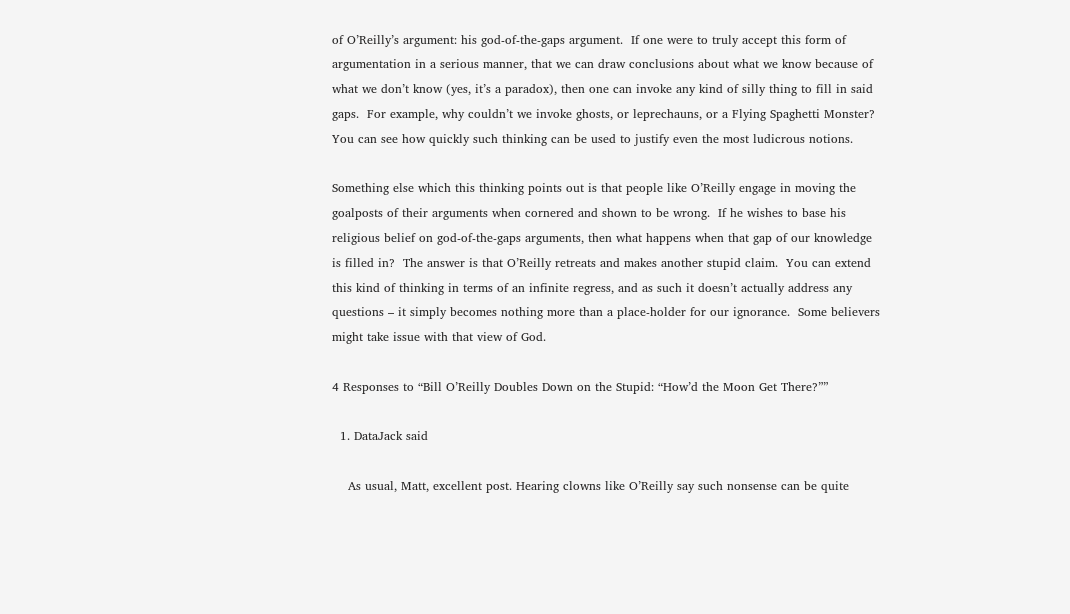of O’Reilly’s argument: his god-of-the-gaps argument.  If one were to truly accept this form of argumentation in a serious manner, that we can draw conclusions about what we know because of what we don’t know (yes, it’s a paradox), then one can invoke any kind of silly thing to fill in said gaps.  For example, why couldn’t we invoke ghosts, or leprechauns, or a Flying Spaghetti Monster?  You can see how quickly such thinking can be used to justify even the most ludicrous notions.

Something else which this thinking points out is that people like O’Reilly engage in moving the goalposts of their arguments when cornered and shown to be wrong.  If he wishes to base his religious belief on god-of-the-gaps arguments, then what happens when that gap of our knowledge is filled in?  The answer is that O’Reilly retreats and makes another stupid claim.  You can extend this kind of thinking in terms of an infinite regress, and as such it doesn’t actually address any questions – it simply becomes nothing more than a place-holder for our ignorance.  Some believers might take issue with that view of God.

4 Responses to “Bill O’Reilly Doubles Down on the Stupid: “How’d the Moon Get There?””

  1. DataJack said

    As usual, Matt, excellent post. Hearing clowns like O’Reilly say such nonsense can be quite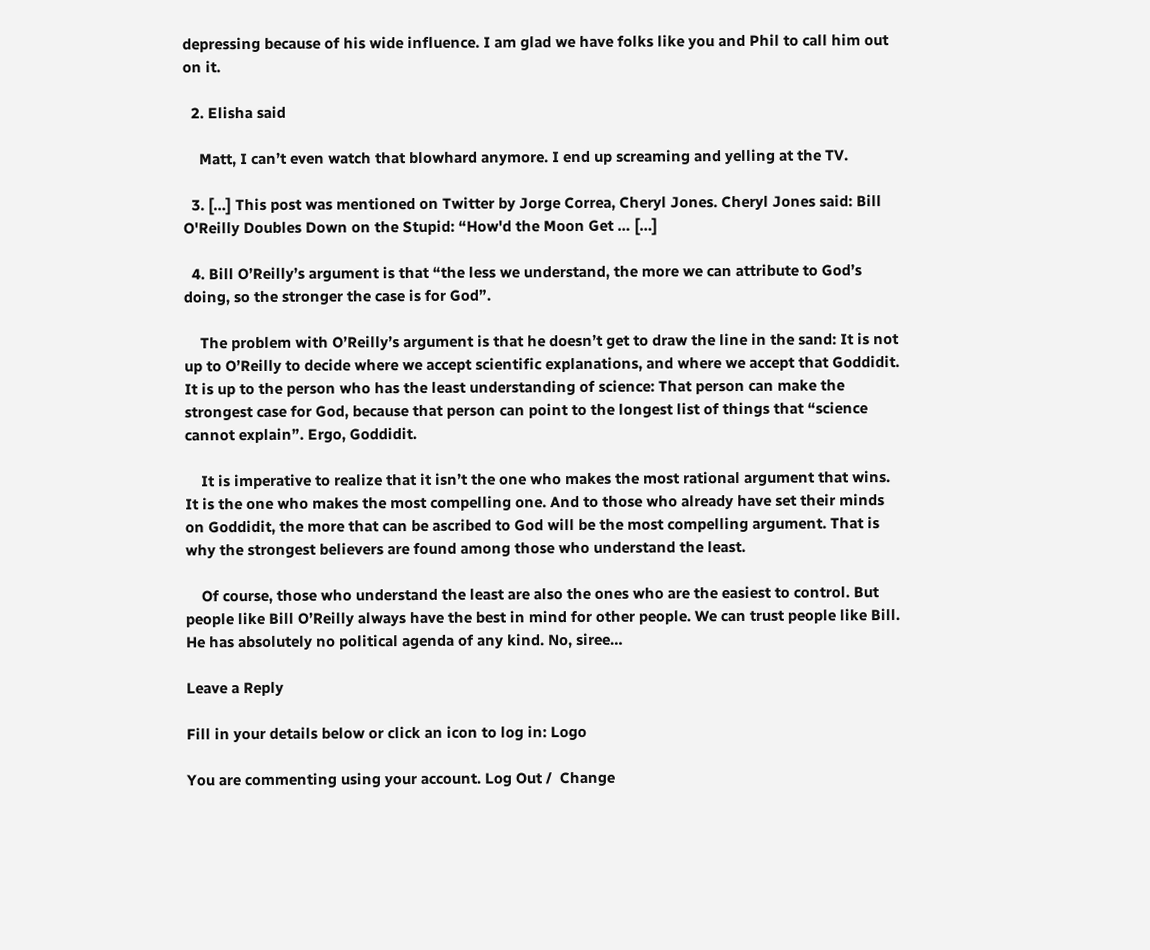depressing because of his wide influence. I am glad we have folks like you and Phil to call him out on it.

  2. Elisha said

    Matt, I can’t even watch that blowhard anymore. I end up screaming and yelling at the TV.

  3. […] This post was mentioned on Twitter by Jorge Correa, Cheryl Jones. Cheryl Jones said: Bill O'Reilly Doubles Down on the Stupid: “How'd the Moon Get … […]

  4. Bill O’Reilly’s argument is that “the less we understand, the more we can attribute to God’s doing, so the stronger the case is for God”.

    The problem with O’Reilly’s argument is that he doesn’t get to draw the line in the sand: It is not up to O’Reilly to decide where we accept scientific explanations, and where we accept that Goddidit. It is up to the person who has the least understanding of science: That person can make the strongest case for God, because that person can point to the longest list of things that “science cannot explain”. Ergo, Goddidit.

    It is imperative to realize that it isn’t the one who makes the most rational argument that wins. It is the one who makes the most compelling one. And to those who already have set their minds on Goddidit, the more that can be ascribed to God will be the most compelling argument. That is why the strongest believers are found among those who understand the least.

    Of course, those who understand the least are also the ones who are the easiest to control. But people like Bill O’Reilly always have the best in mind for other people. We can trust people like Bill. He has absolutely no political agenda of any kind. No, siree…

Leave a Reply

Fill in your details below or click an icon to log in: Logo

You are commenting using your account. Log Out /  Change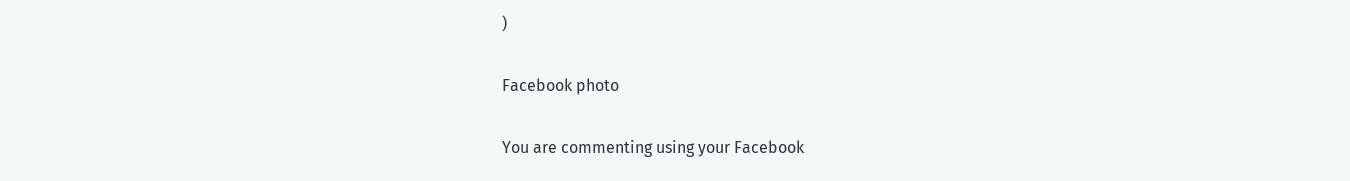)

Facebook photo

You are commenting using your Facebook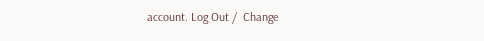account. Log Out /  Change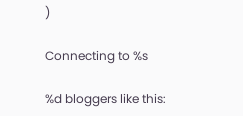)

Connecting to %s

%d bloggers like this: